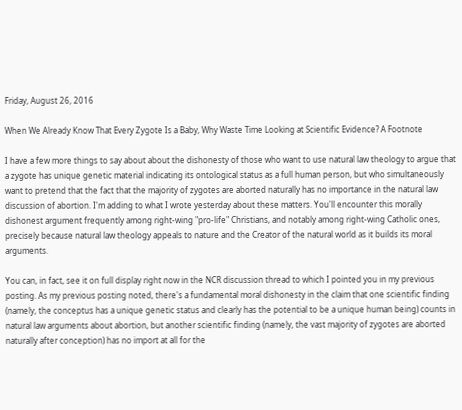Friday, August 26, 2016

When We Already Know That Every Zygote Is a Baby, Why Waste Time Looking at Scientific Evidence? A Footnote

I have a few more things to say about about the dishonesty of those who want to use natural law theology to argue that a zygote has unique genetic material indicating its ontological status as a full human person, but who simultaneously want to pretend that the fact that the majority of zygotes are aborted naturally has no importance in the natural law discussion of abortion. I'm adding to what I wrote yesterday about these matters. You'll encounter this morally dishonest argument frequently among right-wing "pro-life" Christians, and notably among right-wing Catholic ones, precisely because natural law theology appeals to nature and the Creator of the natural world as it builds its moral arguments.

You can, in fact, see it on full display right now in the NCR discussion thread to which I pointed you in my previous posting. As my previous posting noted, there's a fundamental moral dishonesty in the claim that one scientific finding (namely, the conceptus has a unique genetic status and clearly has the potential to be a unique human being) counts in natural law arguments about abortion, but another scientific finding (namely, the vast majority of zygotes are aborted naturally after conception) has no import at all for the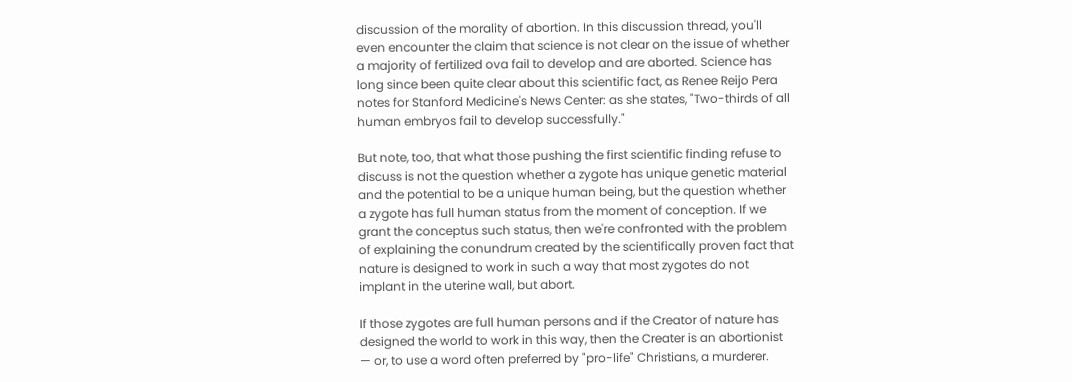discussion of the morality of abortion. In this discussion thread, you'll even encounter the claim that science is not clear on the issue of whether a majority of fertilized ova fail to develop and are aborted. Science has long since been quite clear about this scientific fact, as Renee Reijo Pera notes for Stanford Medicine's News Center: as she states, "Two-thirds of all human embryos fail to develop successfully."

But note, too, that what those pushing the first scientific finding refuse to discuss is not the question whether a zygote has unique genetic material and the potential to be a unique human being, but the question whether a zygote has full human status from the moment of conception. If we grant the conceptus such status, then we're confronted with the problem of explaining the conundrum created by the scientifically proven fact that nature is designed to work in such a way that most zygotes do not implant in the uterine wall, but abort.

If those zygotes are full human persons and if the Creator of nature has designed the world to work in this way, then the Creater is an abortionist — or, to use a word often preferred by "pro-life" Christians, a murderer.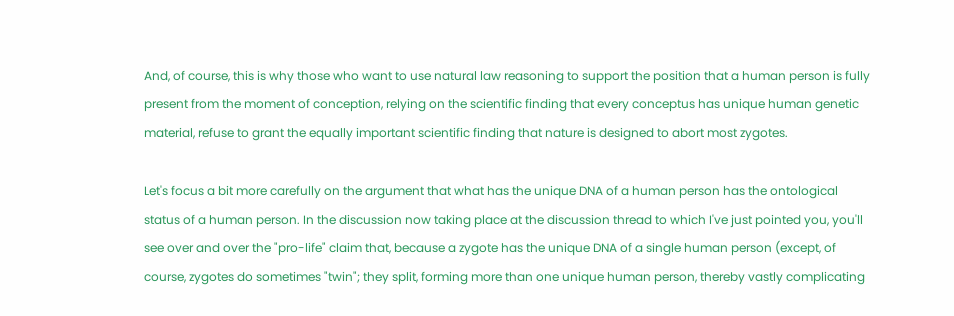And, of course, this is why those who want to use natural law reasoning to support the position that a human person is fully present from the moment of conception, relying on the scientific finding that every conceptus has unique human genetic material, refuse to grant the equally important scientific finding that nature is designed to abort most zygotes.

Let's focus a bit more carefully on the argument that what has the unique DNA of a human person has the ontological status of a human person. In the discussion now taking place at the discussion thread to which I've just pointed you, you'll see over and over the "pro-life" claim that, because a zygote has the unique DNA of a single human person (except, of course, zygotes do sometimes "twin"; they split, forming more than one unique human person, thereby vastly complicating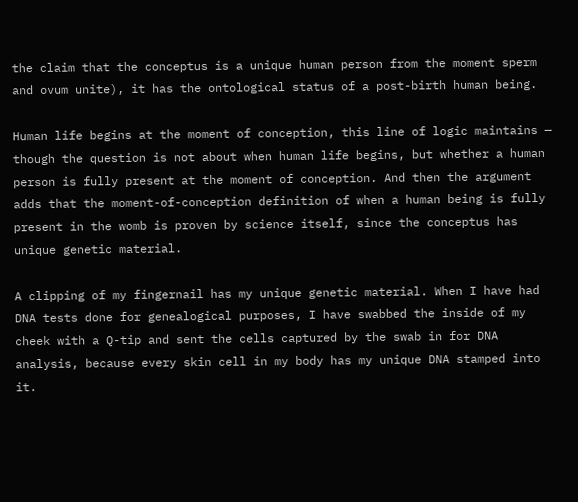the claim that the conceptus is a unique human person from the moment sperm and ovum unite), it has the ontological status of a post-birth human being.

Human life begins at the moment of conception, this line of logic maintains — though the question is not about when human life begins, but whether a human person is fully present at the moment of conception. And then the argument adds that the moment-of-conception definition of when a human being is fully present in the womb is proven by science itself, since the conceptus has unique genetic material.

A clipping of my fingernail has my unique genetic material. When I have had DNA tests done for genealogical purposes, I have swabbed the inside of my cheek with a Q-tip and sent the cells captured by the swab in for DNA analysis, because every skin cell in my body has my unique DNA stamped into it.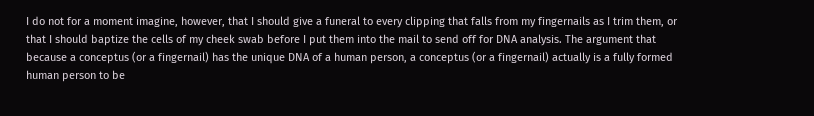I do not for a moment imagine, however, that I should give a funeral to every clipping that falls from my fingernails as I trim them, or that I should baptize the cells of my cheek swab before I put them into the mail to send off for DNA analysis. The argument that because a conceptus (or a fingernail) has the unique DNA of a human person, a conceptus (or a fingernail) actually is a fully formed human person to be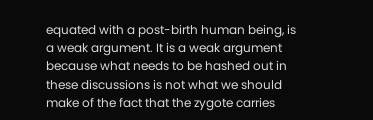equated with a post-birth human being, is a weak argument. It is a weak argument because what needs to be hashed out in these discussions is not what we should make of the fact that the zygote carries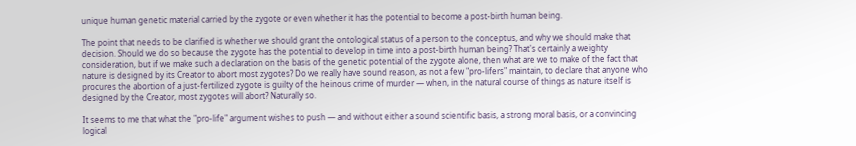unique human genetic material carried by the zygote or even whether it has the potential to become a post-birth human being.

The point that needs to be clarified is whether we should grant the ontological status of a person to the conceptus, and why we should make that decision. Should we do so because the zygote has the potential to develop in time into a post-birth human being? That's certainly a weighty consideration, but if we make such a declaration on the basis of the genetic potential of the zygote alone, then what are we to make of the fact that nature is designed by its Creator to abort most zygotes? Do we really have sound reason, as not a few "pro-lifers" maintain, to declare that anyone who procures the abortion of a just-fertilized zygote is guilty of the heinous crime of murder — when, in the natural course of things as nature itself is designed by the Creator, most zygotes will abort? Naturally so.

It seems to me that what the "pro-life" argument wishes to push — and without either a sound scientific basis, a strong moral basis, or a convincing logical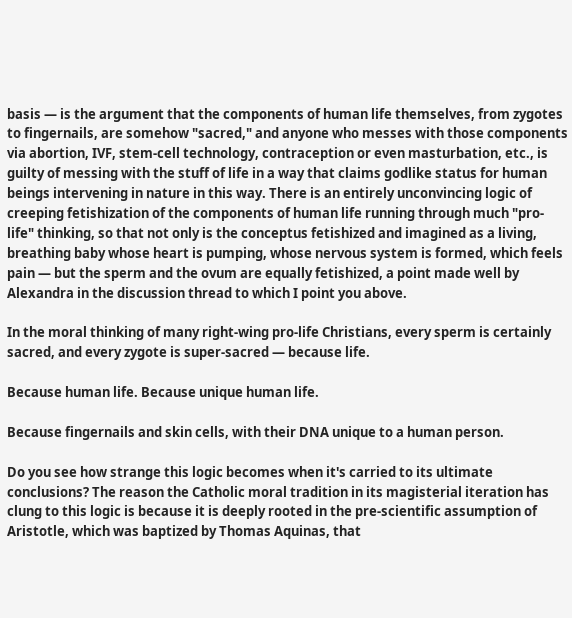basis — is the argument that the components of human life themselves, from zygotes to fingernails, are somehow "sacred," and anyone who messes with those components via abortion, IVF, stem-cell technology, contraception or even masturbation, etc., is guilty of messing with the stuff of life in a way that claims godlike status for human beings intervening in nature in this way. There is an entirely unconvincing logic of creeping fetishization of the components of human life running through much "pro-life" thinking, so that not only is the conceptus fetishized and imagined as a living, breathing baby whose heart is pumping, whose nervous system is formed, which feels pain — but the sperm and the ovum are equally fetishized, a point made well by Alexandra in the discussion thread to which I point you above.

In the moral thinking of many right-wing pro-life Christians, every sperm is certainly sacred, and every zygote is super-sacred — because life.

Because human life. Because unique human life.

Because fingernails and skin cells, with their DNA unique to a human person.

Do you see how strange this logic becomes when it's carried to its ultimate conclusions? The reason the Catholic moral tradition in its magisterial iteration has clung to this logic is because it is deeply rooted in the pre-scientific assumption of Aristotle, which was baptized by Thomas Aquinas, that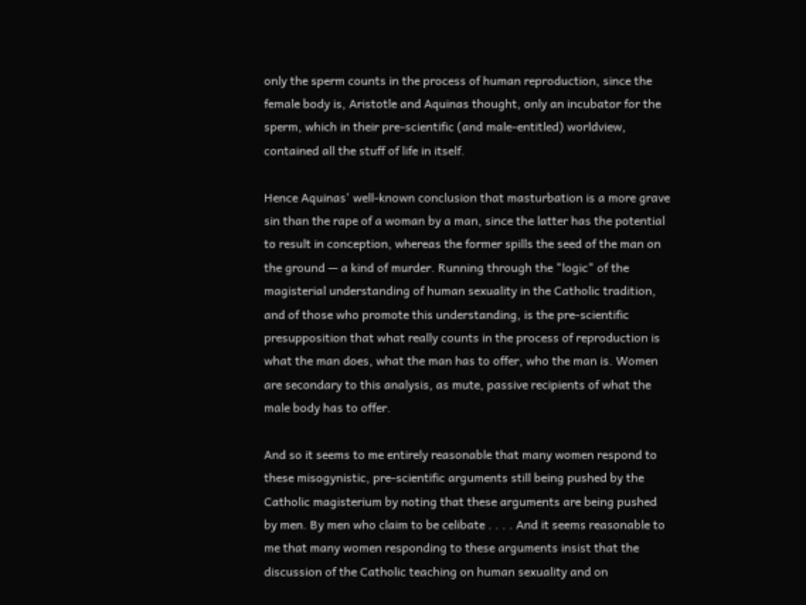only the sperm counts in the process of human reproduction, since the female body is, Aristotle and Aquinas thought, only an incubator for the sperm, which in their pre-scientific (and male-entitled) worldview, contained all the stuff of life in itself.

Hence Aquinas' well-known conclusion that masturbation is a more grave sin than the rape of a woman by a man, since the latter has the potential to result in conception, whereas the former spills the seed of the man on the ground — a kind of murder. Running through the "logic" of the magisterial understanding of human sexuality in the Catholic tradition, and of those who promote this understanding, is the pre-scientific presupposition that what really counts in the process of reproduction is what the man does, what the man has to offer, who the man is. Women are secondary to this analysis, as mute, passive recipients of what the male body has to offer.

And so it seems to me entirely reasonable that many women respond to these misogynistic, pre-scientific arguments still being pushed by the Catholic magisterium by noting that these arguments are being pushed by men. By men who claim to be celibate . . . . And it seems reasonable to me that many women responding to these arguments insist that the discussion of the Catholic teaching on human sexuality and on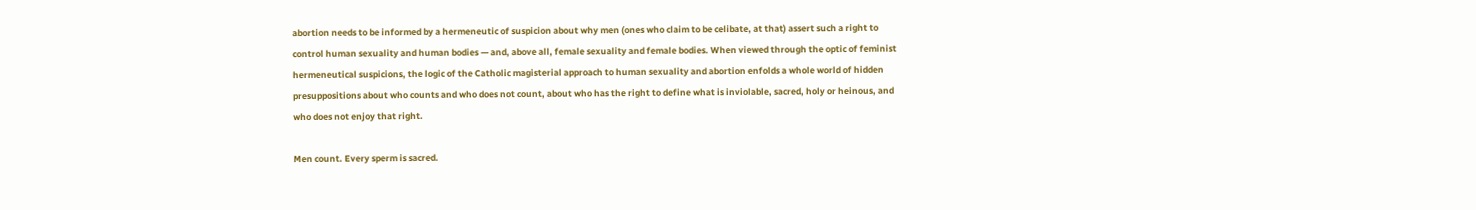abortion needs to be informed by a hermeneutic of suspicion about why men (ones who claim to be celibate, at that) assert such a right to control human sexuality and human bodies — and, above all, female sexuality and female bodies. When viewed through the optic of feminist hermeneutical suspicions, the logic of the Catholic magisterial approach to human sexuality and abortion enfolds a whole world of hidden presuppositions about who counts and who does not count, about who has the right to define what is inviolable, sacred, holy or heinous, and who does not enjoy that right.

Men count. Every sperm is sacred.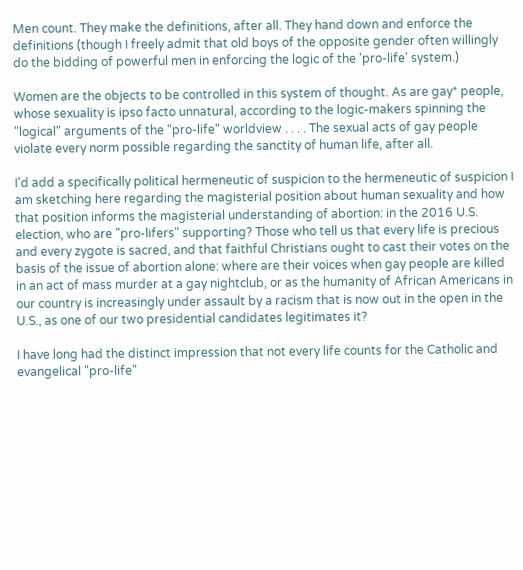Men count. They make the definitions, after all. They hand down and enforce the definitions (though I freely admit that old boys of the opposite gender often willingly do the bidding of powerful men in enforcing the logic of the 'pro-life' system.)

Women are the objects to be controlled in this system of thought. As are gay* people, whose sexuality is ipso facto unnatural, according to the logic-makers spinning the "logical" arguments of the "pro-life" worldview . . . . The sexual acts of gay people violate every norm possible regarding the sanctity of human life, after all.

I'd add a specifically political hermeneutic of suspicion to the hermeneutic of suspicion I am sketching here regarding the magisterial position about human sexuality and how that position informs the magisterial understanding of abortion: in the 2016 U.S. election, who are "pro-lifers" supporting? Those who tell us that every life is precious and every zygote is sacred, and that faithful Christians ought to cast their votes on the basis of the issue of abortion alone: where are their voices when gay people are killed in an act of mass murder at a gay nightclub, or as the humanity of African Americans in our country is increasingly under assault by a racism that is now out in the open in the U.S., as one of our two presidential candidates legitimates it?

I have long had the distinct impression that not every life counts for the Catholic and evangelical "pro-life"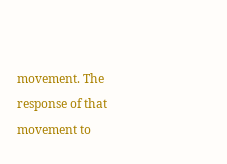movement. The response of that movement to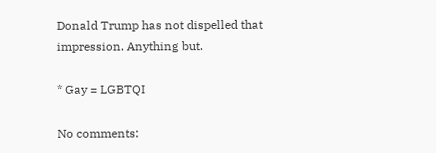Donald Trump has not dispelled that impression. Anything but.

* Gay = LGBTQI

No comments: